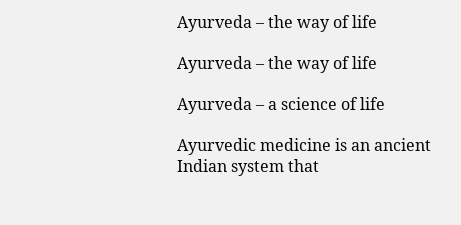Ayurveda – the way of life

Ayurveda – the way of life

Ayurveda – a science of life

Ayurvedic medicine is an ancient Indian system that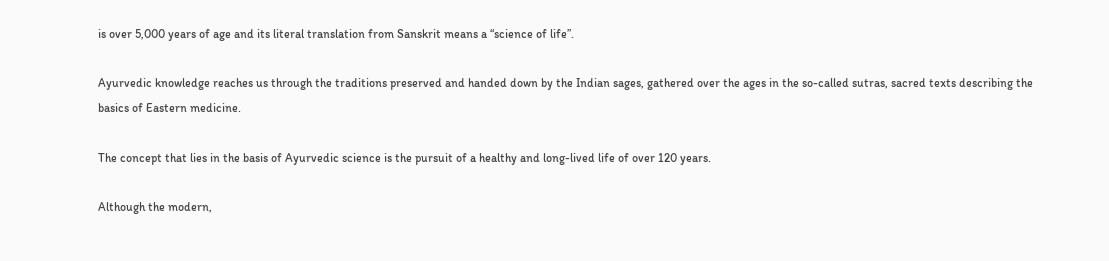is over 5,000 years of age and its literal translation from Sanskrit means a “science of life”.

Ayurvedic knowledge reaches us through the traditions preserved and handed down by the Indian sages, gathered over the ages in the so-called sutras, sacred texts describing the basics of Eastern medicine.

The concept that lies in the basis of Ayurvedic science is the pursuit of a healthy and long-lived life of over 120 years.

Although the modern,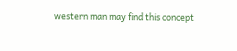western man may find this concept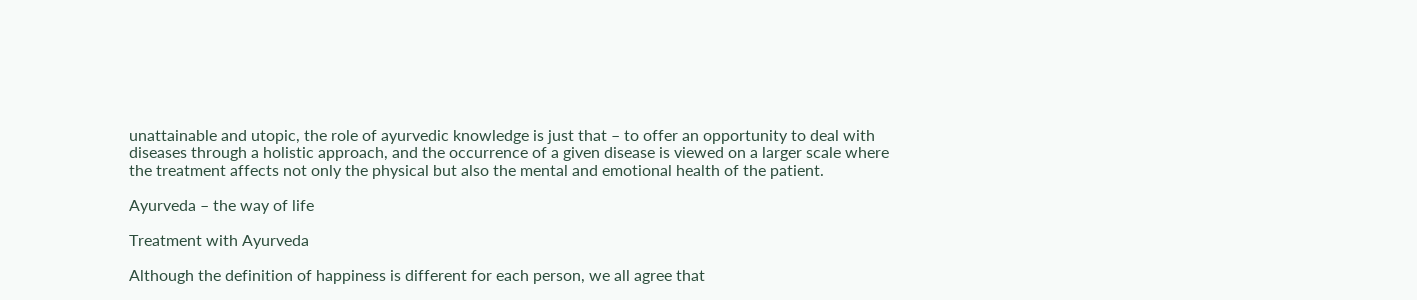unattainable and utopic, the role of ayurvedic knowledge is just that – to offer an opportunity to deal with diseases through a holistic approach, and the occurrence of a given disease is viewed on a larger scale where the treatment affects not only the physical but also the mental and emotional health of the patient.

Ayurveda – the way of life

Treatment with Ayurveda

Although the definition of happiness is different for each person, we all agree that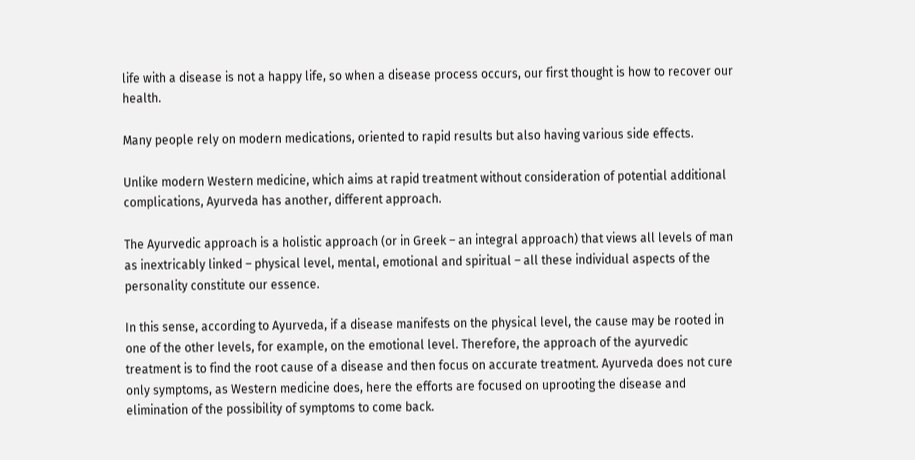life with a disease is not a happy life, so when a disease process occurs, our first thought is how to recover our health.

Many people rely on modern medications, oriented to rapid results but also having various side effects.

Unlike modern Western medicine, which aims at rapid treatment without consideration of potential additional complications, Ayurveda has another, different approach.

The Ayurvedic approach is a holistic approach (or in Greek – an integral approach) that views all levels of man as inextricably linked – physical level, mental, emotional and spiritual – all these individual aspects of the personality constitute our essence.

In this sense, according to Ayurveda, if a disease manifests on the physical level, the cause may be rooted in one of the other levels, for example, on the emotional level. Therefore, the approach of the ayurvedic treatment is to find the root cause of a disease and then focus on accurate treatment. Ayurveda does not cure only symptoms, as Western medicine does, here the efforts are focused on uprooting the disease and elimination of the possibility of symptoms to come back.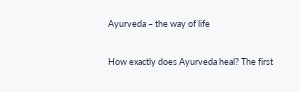Ayurveda – the way of life

How exactly does Ayurveda heal? The first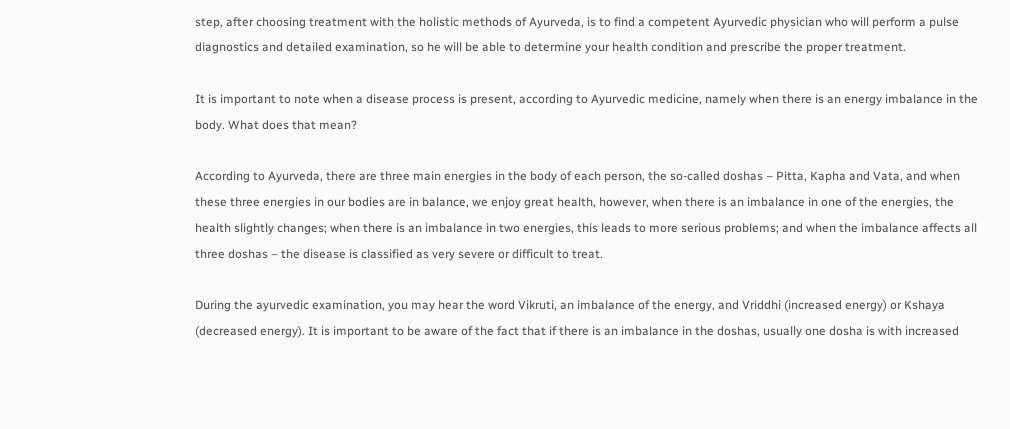step, after choosing treatment with the holistic methods of Ayurveda, is to find a competent Ayurvedic physician who will perform a pulse diagnostics and detailed examination, so he will be able to determine your health condition and prescribe the proper treatment.

It is important to note when a disease process is present, according to Ayurvedic medicine, namely when there is an energy imbalance in the body. What does that mean?

According to Ayurveda, there are three main energies in the body of each person, the so-called doshas – Pitta, Kapha and Vata, and when these three energies in our bodies are in balance, we enjoy great health, however, when there is an imbalance in one of the energies, the health slightly changes; when there is an imbalance in two energies, this leads to more serious problems; and when the imbalance affects all three doshas – the disease is classified as very severe or difficult to treat.

During the ayurvedic examination, you may hear the word Vikruti, an imbalance of the energy, and Vriddhi (increased energy) or Kshaya (decreased energy). It is important to be aware of the fact that if there is an imbalance in the doshas, usually one dosha is with increased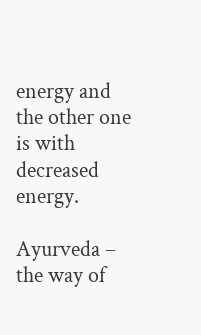energy and the other one is with decreased energy.

Ayurveda – the way of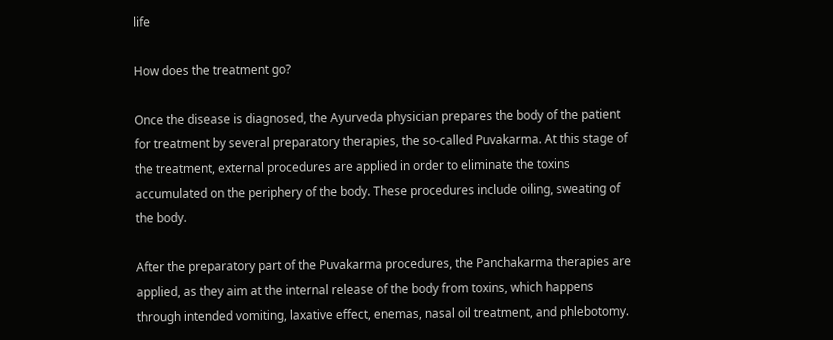life

How does the treatment go?

Once the disease is diagnosed, the Ayurveda physician prepares the body of the patient for treatment by several preparatory therapies, the so-called Puvakarma. At this stage of the treatment, external procedures are applied in order to eliminate the toxins accumulated on the periphery of the body. These procedures include oiling, sweating of the body.

After the preparatory part of the Puvakarma procedures, the Panchakarma therapies are applied, as they aim at the internal release of the body from toxins, which happens through intended vomiting, laxative effect, enemas, nasal oil treatment, and phlebotomy.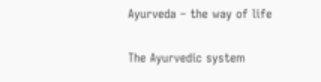Ayurveda – the way of life

The Ayurvedic system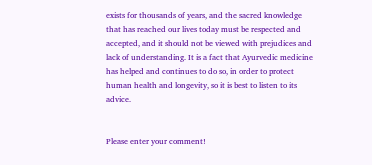exists for thousands of years, and the sacred knowledge that has reached our lives today must be respected and accepted, and it should not be viewed with prejudices and lack of understanding. It is a fact that Ayurvedic medicine has helped and continues to do so, in order to protect human health and longevity, so it is best to listen to its advice.


Please enter your comment!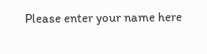Please enter your name here